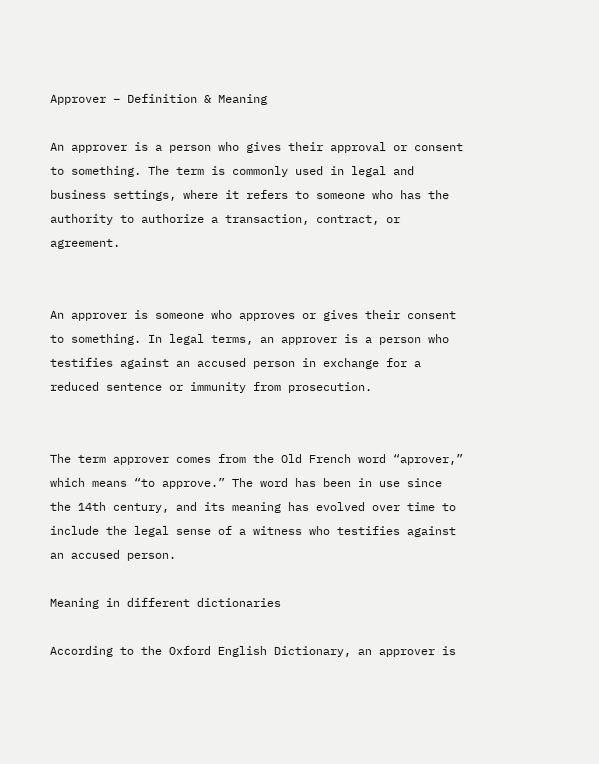Approver – Definition & Meaning

An approver is a person who gives their approval or consent to something. The term is commonly used in legal and business settings, where it refers to someone who has the authority to authorize a transaction, contract, or agreement.


An approver is someone who approves or gives their consent to something. In legal terms, an approver is a person who testifies against an accused person in exchange for a reduced sentence or immunity from prosecution.


The term approver comes from the Old French word “aprover,” which means “to approve.” The word has been in use since the 14th century, and its meaning has evolved over time to include the legal sense of a witness who testifies against an accused person.

Meaning in different dictionaries

According to the Oxford English Dictionary, an approver is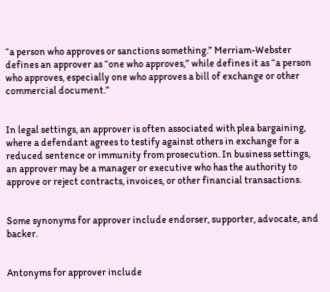“a person who approves or sanctions something.” Merriam-Webster defines an approver as “one who approves,” while defines it as “a person who approves, especially one who approves a bill of exchange or other commercial document.”


In legal settings, an approver is often associated with plea bargaining, where a defendant agrees to testify against others in exchange for a reduced sentence or immunity from prosecution. In business settings, an approver may be a manager or executive who has the authority to approve or reject contracts, invoices, or other financial transactions.


Some synonyms for approver include endorser, supporter, advocate, and backer.


Antonyms for approver include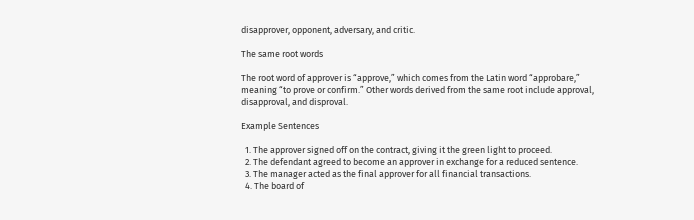disapprover, opponent, adversary, and critic.

The same root words

The root word of approver is “approve,” which comes from the Latin word “approbare,” meaning “to prove or confirm.” Other words derived from the same root include approval, disapproval, and disproval.

Example Sentences

  1. The approver signed off on the contract, giving it the green light to proceed.
  2. The defendant agreed to become an approver in exchange for a reduced sentence.
  3. The manager acted as the final approver for all financial transactions.
  4. The board of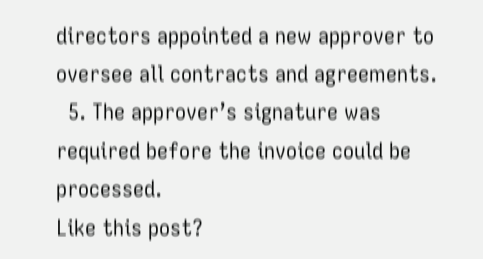directors appointed a new approver to oversee all contracts and agreements.
  5. The approver’s signature was required before the invoice could be processed.
Like this post?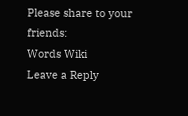Please share to your friends:
Words Wiki
Leave a Reply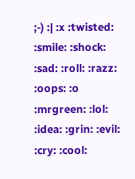;-) :| :x :twisted: :smile: :shock: :sad: :roll: :razz: :oops: :o :mrgreen: :lol: :idea: :grin: :evil: :cry: :cool: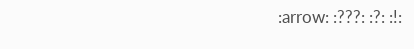:arrow: :???: :?: :!: